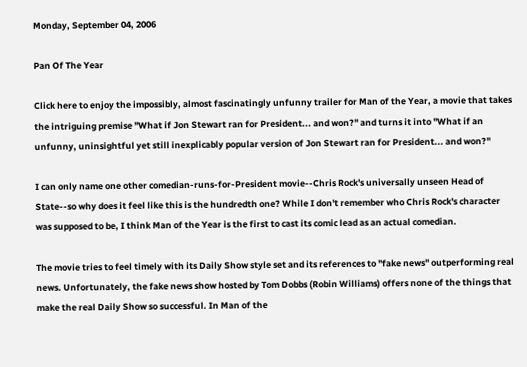Monday, September 04, 2006

Pan Of The Year

Click here to enjoy the impossibly, almost fascinatingly unfunny trailer for Man of the Year, a movie that takes the intriguing premise "What if Jon Stewart ran for President... and won?" and turns it into "What if an unfunny, uninsightful yet still inexplicably popular version of Jon Stewart ran for President... and won?"

I can only name one other comedian-runs-for-President movie--Chris Rock's universally unseen Head of State--so why does it feel like this is the hundredth one? While I don't remember who Chris Rock's character was supposed to be, I think Man of the Year is the first to cast its comic lead as an actual comedian.

The movie tries to feel timely with its Daily Show style set and its references to "fake news" outperforming real news. Unfortunately, the fake news show hosted by Tom Dobbs (Robin Williams) offers none of the things that make the real Daily Show so successful. In Man of the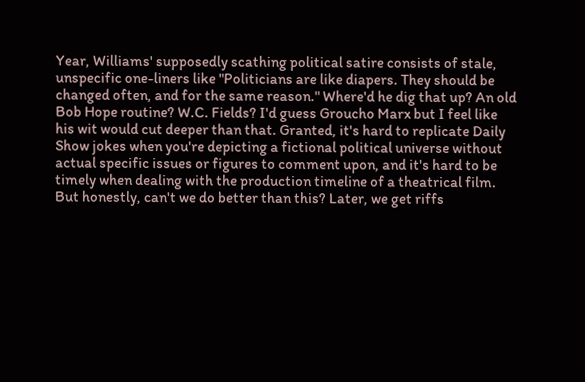Year, Williams' supposedly scathing political satire consists of stale, unspecific one-liners like "Politicians are like diapers. They should be changed often, and for the same reason." Where'd he dig that up? An old Bob Hope routine? W.C. Fields? I'd guess Groucho Marx but I feel like his wit would cut deeper than that. Granted, it's hard to replicate Daily Show jokes when you're depicting a fictional political universe without actual specific issues or figures to comment upon, and it's hard to be timely when dealing with the production timeline of a theatrical film. But honestly, can't we do better than this? Later, we get riffs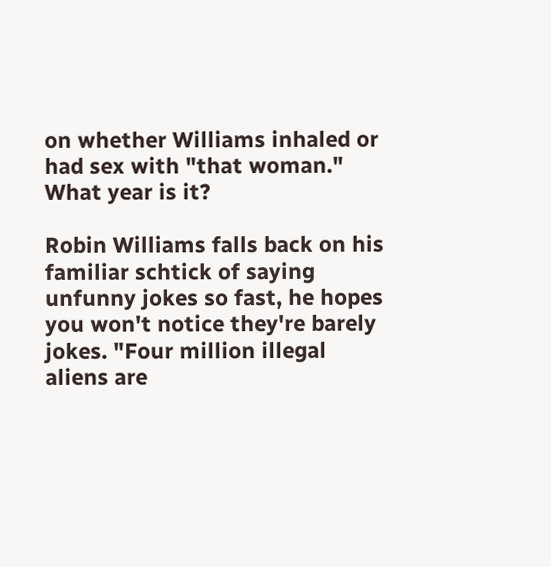on whether Williams inhaled or had sex with "that woman." What year is it?

Robin Williams falls back on his familiar schtick of saying unfunny jokes so fast, he hopes you won't notice they're barely jokes. "Four million illegal aliens are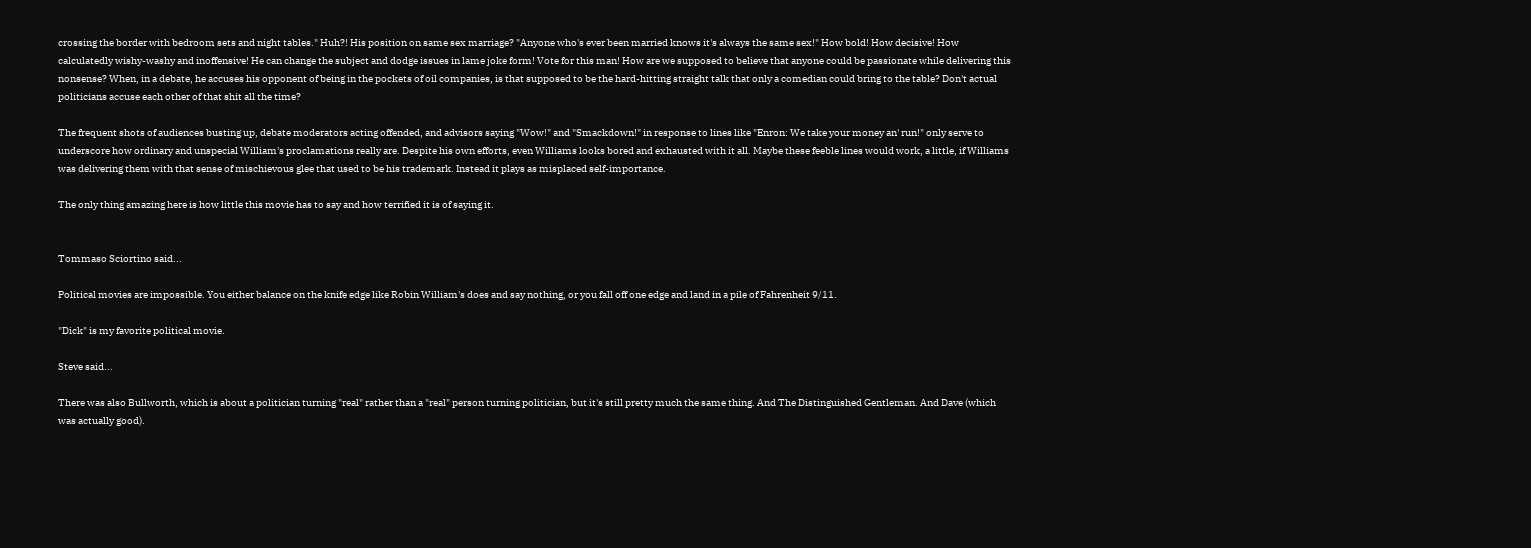crossing the border with bedroom sets and night tables." Huh?! His position on same sex marriage? "Anyone who's ever been married knows it's always the same sex!" How bold! How decisive! How calculatedly wishy-washy and inoffensive! He can change the subject and dodge issues in lame joke form! Vote for this man! How are we supposed to believe that anyone could be passionate while delivering this nonsense? When, in a debate, he accuses his opponent of being in the pockets of oil companies, is that supposed to be the hard-hitting straight talk that only a comedian could bring to the table? Don't actual politicians accuse each other of that shit all the time?

The frequent shots of audiences busting up, debate moderators acting offended, and advisors saying "Wow!" and "Smackdown!" in response to lines like "Enron: We take your money an' run!" only serve to underscore how ordinary and unspecial William's proclamations really are. Despite his own efforts, even Williams looks bored and exhausted with it all. Maybe these feeble lines would work, a little, if Williams was delivering them with that sense of mischievous glee that used to be his trademark. Instead it plays as misplaced self-importance.

The only thing amazing here is how little this movie has to say and how terrified it is of saying it.


Tommaso Sciortino said...

Political movies are impossible. You either balance on the knife edge like Robin William's does and say nothing, or you fall off one edge and land in a pile of Fahrenheit 9/11.

"Dick" is my favorite political movie.

Steve said...

There was also Bullworth, which is about a politician turning "real" rather than a "real" person turning politician, but it's still pretty much the same thing. And The Distinguished Gentleman. And Dave (which was actually good).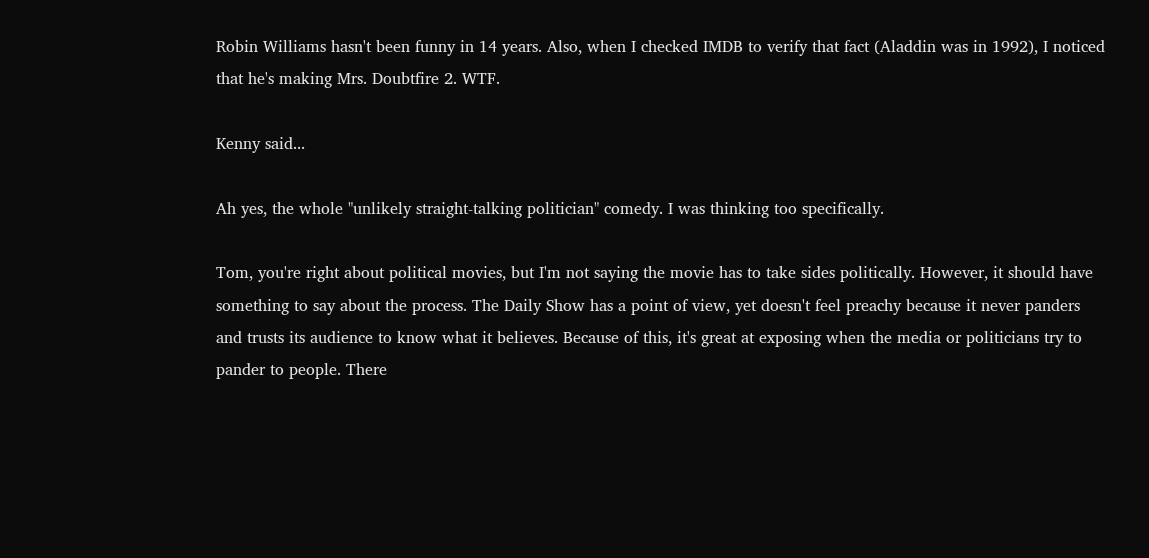Robin Williams hasn't been funny in 14 years. Also, when I checked IMDB to verify that fact (Aladdin was in 1992), I noticed that he's making Mrs. Doubtfire 2. WTF.

Kenny said...

Ah yes, the whole "unlikely straight-talking politician" comedy. I was thinking too specifically.

Tom, you're right about political movies, but I'm not saying the movie has to take sides politically. However, it should have something to say about the process. The Daily Show has a point of view, yet doesn't feel preachy because it never panders and trusts its audience to know what it believes. Because of this, it's great at exposing when the media or politicians try to pander to people. There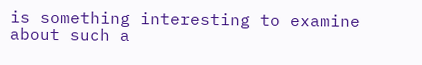is something interesting to examine about such a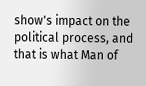show's impact on the political process, and that is what Man of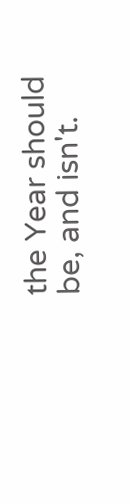the Year should be, and isn't.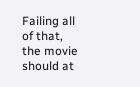Failing all of that, the movie should at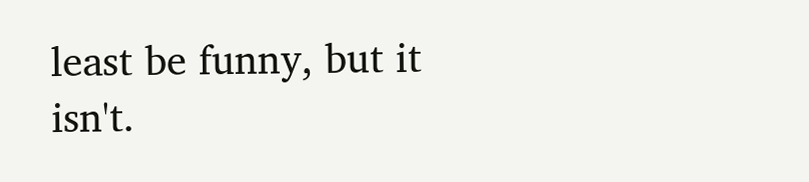least be funny, but it isn't.